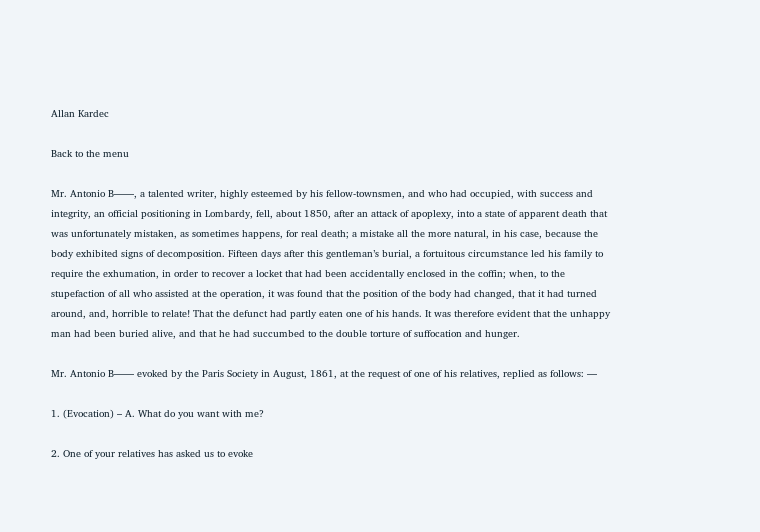Allan Kardec

Back to the menu

Mr. Antonio B——, a talented writer, highly esteemed by his fellow-townsmen, and who had occupied, with success and integrity, an official positioning in Lombardy, fell, about 1850, after an attack of apoplexy, into a state of apparent death that was unfortunately mistaken, as sometimes happens, for real death; a mistake all the more natural, in his case, because the body exhibited signs of decomposition. Fifteen days after this gentleman’s burial, a fortuitous circumstance led his family to require the exhumation, in order to recover a locket that had been accidentally enclosed in the coffin; when, to the stupefaction of all who assisted at the operation, it was found that the position of the body had changed, that it had turned around, and, horrible to relate! That the defunct had partly eaten one of his hands. It was therefore evident that the unhappy man had been buried alive, and that he had succumbed to the double torture of suffocation and hunger.

Mr. Antonio B—— evoked by the Paris Society in August, 1861, at the request of one of his relatives, replied as follows: —

1. (Evocation) – A. What do you want with me?

2. One of your relatives has asked us to evoke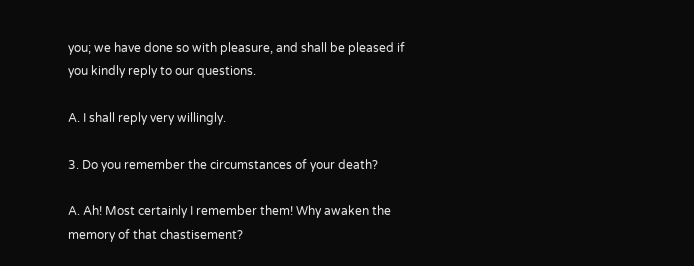you; we have done so with pleasure, and shall be pleased if you kindly reply to our questions.

A. I shall reply very willingly.

3. Do you remember the circumstances of your death?

A. Ah! Most certainly I remember them! Why awaken the memory of that chastisement?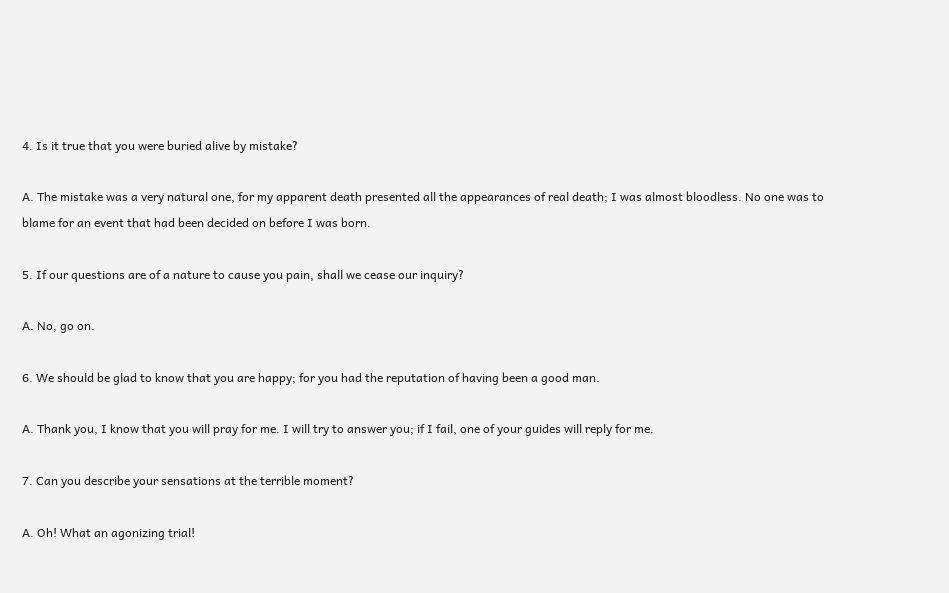4. Is it true that you were buried alive by mistake?

A. The mistake was a very natural one, for my apparent death presented all the appearances of real death; I was almost bloodless. No one was to blame for an event that had been decided on before I was born.

5. If our questions are of a nature to cause you pain, shall we cease our inquiry?

A. No, go on.

6. We should be glad to know that you are happy; for you had the reputation of having been a good man.

A. Thank you, I know that you will pray for me. I will try to answer you; if I fail, one of your guides will reply for me.

7. Can you describe your sensations at the terrible moment?

A. Oh! What an agonizing trial!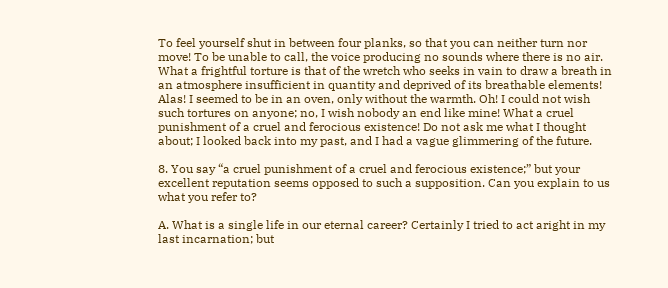To feel yourself shut in between four planks, so that you can neither turn nor move! To be unable to call, the voice producing no sounds where there is no air. What a frightful torture is that of the wretch who seeks in vain to draw a breath in an atmosphere insufficient in quantity and deprived of its breathable elements! Alas! I seemed to be in an oven, only without the warmth. Oh! I could not wish such tortures on anyone; no, I wish nobody an end like mine! What a cruel punishment of a cruel and ferocious existence! Do not ask me what I thought about; I looked back into my past, and I had a vague glimmering of the future.

8. You say “a cruel punishment of a cruel and ferocious existence;” but your excellent reputation seems opposed to such a supposition. Can you explain to us what you refer to?

A. What is a single life in our eternal career? Certainly I tried to act aright in my last incarnation; but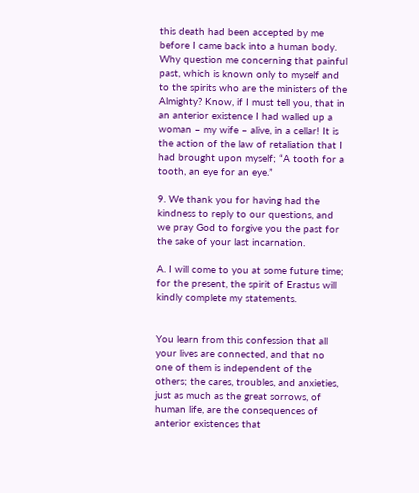this death had been accepted by me before I came back into a human body. Why question me concerning that painful past, which is known only to myself and to the spirits who are the ministers of the Almighty? Know, if I must tell you, that in an anterior existence I had walled up a woman – my wife – alive, in a cellar! It is the action of the law of retaliation that I had brought upon myself; “A tooth for a tooth, an eye for an eye.”

9. We thank you for having had the kindness to reply to our questions, and we pray God to forgive you the past for the sake of your last incarnation.

A. I will come to you at some future time; for the present, the spirit of Erastus will kindly complete my statements.


You learn from this confession that all your lives are connected, and that no one of them is independent of the others; the cares, troubles, and anxieties, just as much as the great sorrows, of human life, are the consequences of anterior existences that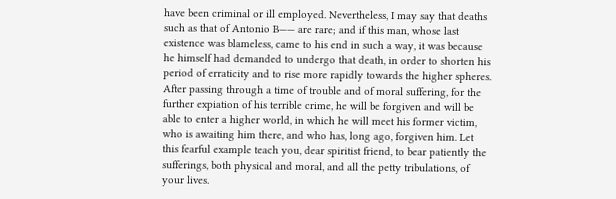have been criminal or ill employed. Nevertheless, I may say that deaths such as that of Antonio B—— are rare; and if this man, whose last existence was blameless, came to his end in such a way, it was because he himself had demanded to undergo that death, in order to shorten his period of erraticity and to rise more rapidly towards the higher spheres. After passing through a time of trouble and of moral suffering, for the further expiation of his terrible crime, he will be forgiven and will be able to enter a higher world, in which he will meet his former victim, who is awaiting him there, and who has, long ago, forgiven him. Let this fearful example teach you, dear spiritist friend, to bear patiently the sufferings, both physical and moral, and all the petty tribulations, of your lives.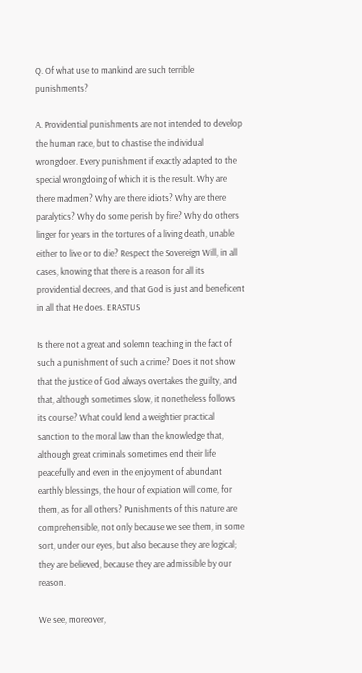Q. Of what use to mankind are such terrible punishments?

A. Providential punishments are not intended to develop the human race, but to chastise the individual wrongdoer. Every punishment if exactly adapted to the special wrongdoing of which it is the result. Why are there madmen? Why are there idiots? Why are there paralytics? Why do some perish by fire? Why do others linger for years in the tortures of a living death, unable either to live or to die? Respect the Sovereign Will, in all cases, knowing that there is a reason for all its providential decrees, and that God is just and beneficent in all that He does. ERASTUS

Is there not a great and solemn teaching in the fact of such a punishment of such a crime? Does it not show that the justice of God always overtakes the guilty, and that, although sometimes slow, it nonetheless follows its course? What could lend a weightier practical sanction to the moral law than the knowledge that, although great criminals sometimes end their life peacefully and even in the enjoyment of abundant earthly blessings, the hour of expiation will come, for them, as for all others? Punishments of this nature are comprehensible, not only because we see them, in some sort, under our eyes, but also because they are logical; they are believed, because they are admissible by our reason.

We see, moreover,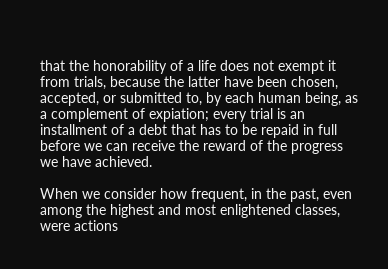that the honorability of a life does not exempt it from trials, because the latter have been chosen, accepted, or submitted to, by each human being, as a complement of expiation; every trial is an installment of a debt that has to be repaid in full before we can receive the reward of the progress we have achieved.

When we consider how frequent, in the past, even among the highest and most enlightened classes, were actions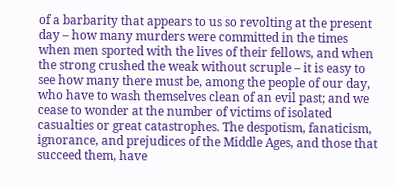of a barbarity that appears to us so revolting at the present day – how many murders were committed in the times when men sported with the lives of their fellows, and when the strong crushed the weak without scruple – it is easy to see how many there must be, among the people of our day, who have to wash themselves clean of an evil past; and we cease to wonder at the number of victims of isolated casualties or great catastrophes. The despotism, fanaticism, ignorance, and prejudices of the Middle Ages, and those that succeed them, have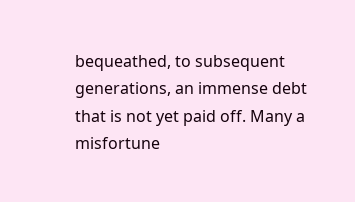bequeathed, to subsequent generations, an immense debt that is not yet paid off. Many a misfortune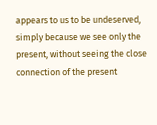appears to us to be undeserved, simply because we see only the present, without seeing the close connection of the present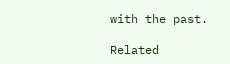with the past.

Related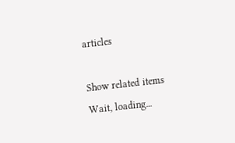articles

Show related items
Wait, loading...